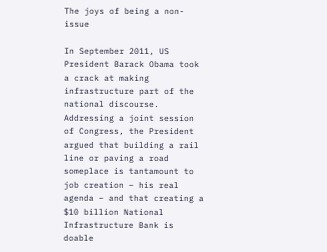The joys of being a non-issue

In September 2011, US President Barack Obama took a crack at making infrastructure part of the national discourse. Addressing a joint session of Congress, the President argued that building a rail line or paving a road someplace is tantamount to job creation – his real agenda – and that creating a $10 billion National Infrastructure Bank is doable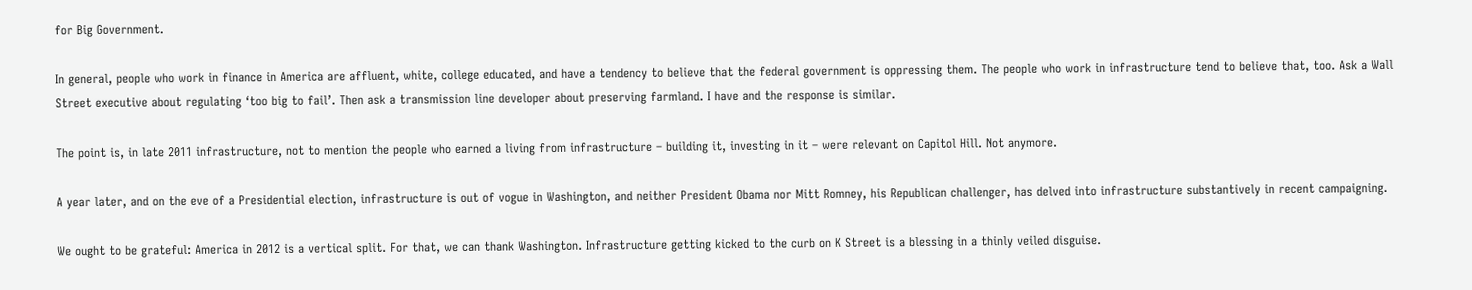for Big Government.

In general, people who work in finance in America are affluent, white, college educated, and have a tendency to believe that the federal government is oppressing them. The people who work in infrastructure tend to believe that, too. Ask a Wall Street executive about regulating ‘too big to fail’. Then ask a transmission line developer about preserving farmland. I have and the response is similar.

The point is, in late 2011 infrastructure, not to mention the people who earned a living from infrastructure – building it, investing in it – were relevant on Capitol Hill. Not anymore.

A year later, and on the eve of a Presidential election, infrastructure is out of vogue in Washington, and neither President Obama nor Mitt Romney, his Republican challenger, has delved into infrastructure substantively in recent campaigning.

We ought to be grateful: America in 2012 is a vertical split. For that, we can thank Washington. Infrastructure getting kicked to the curb on K Street is a blessing in a thinly veiled disguise.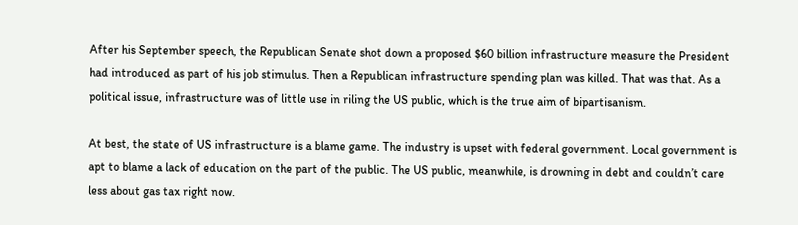After his September speech, the Republican Senate shot down a proposed $60 billion infrastructure measure the President had introduced as part of his job stimulus. Then a Republican infrastructure spending plan was killed. That was that. As a political issue, infrastructure was of little use in riling the US public, which is the true aim of bipartisanism.

At best, the state of US infrastructure is a blame game. The industry is upset with federal government. Local government is apt to blame a lack of education on the part of the public. The US public, meanwhile, is drowning in debt and couldn’t care less about gas tax right now.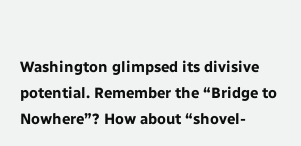Washington glimpsed its divisive potential. Remember the “Bridge to Nowhere”? How about “shovel-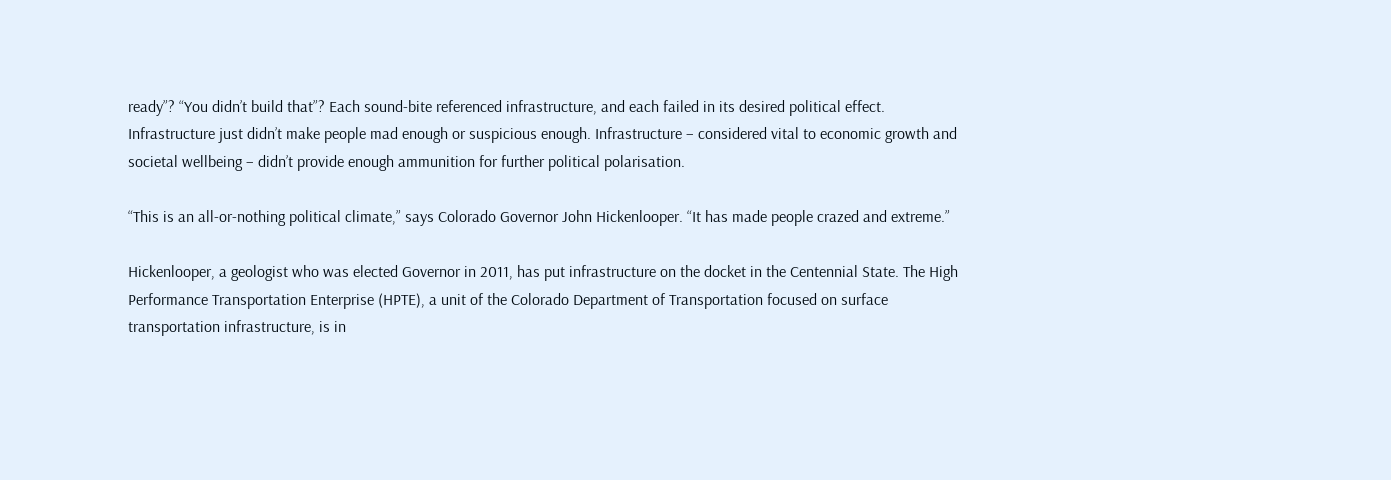ready”? “You didn’t build that”? Each sound-bite referenced infrastructure, and each failed in its desired political effect. Infrastructure just didn’t make people mad enough or suspicious enough. Infrastructure – considered vital to economic growth and societal wellbeing – didn’t provide enough ammunition for further political polarisation.

“This is an all-or-nothing political climate,” says Colorado Governor John Hickenlooper. “It has made people crazed and extreme.”

Hickenlooper, a geologist who was elected Governor in 2011, has put infrastructure on the docket in the Centennial State. The High Performance Transportation Enterprise (HPTE), a unit of the Colorado Department of Transportation focused on surface transportation infrastructure, is in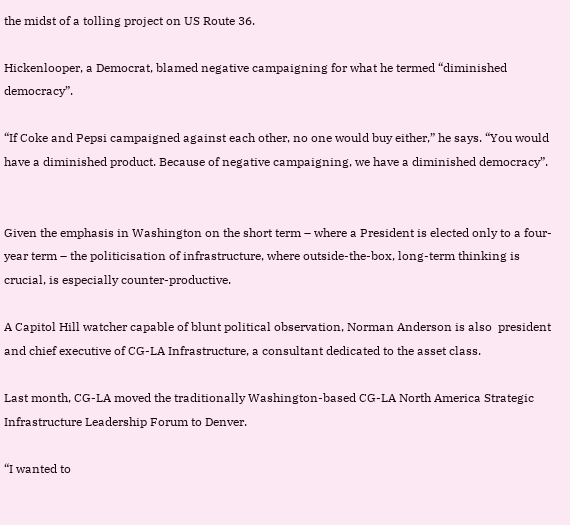the midst of a tolling project on US Route 36.

Hickenlooper, a Democrat, blamed negative campaigning for what he termed “diminished democracy”.

“If Coke and Pepsi campaigned against each other, no one would buy either,” he says. “You would have a diminished product. Because of negative campaigning, we have a diminished democracy”.


Given the emphasis in Washington on the short term – where a President is elected only to a four-year term – the politicisation of infrastructure, where outside-the-box, long-term thinking is crucial, is especially counter-productive.

A Capitol Hill watcher capable of blunt political observation, Norman Anderson is also  president and chief executive of CG-LA Infrastructure, a consultant dedicated to the asset class.

Last month, CG-LA moved the traditionally Washington-based CG-LA North America Strategic Infrastructure Leadership Forum to Denver.

“I wanted to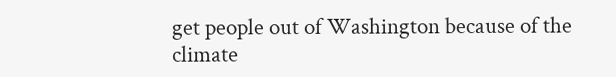get people out of Washington because of the climate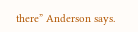there” Anderson says.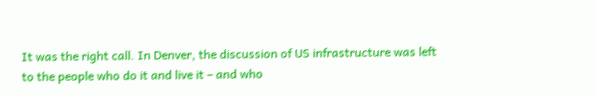It was the right call. In Denver, the discussion of US infrastructure was left to the people who do it and live it – and who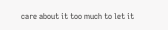care about it too much to let it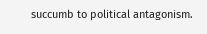succumb to political antagonism.